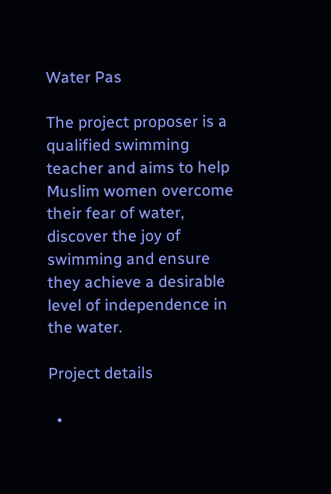Water Pas

The project proposer is a qualified swimming teacher and aims to help Muslim women overcome their fear of water, discover the joy of swimming and ensure they achieve a desirable level of independence in the water.

Project details

  •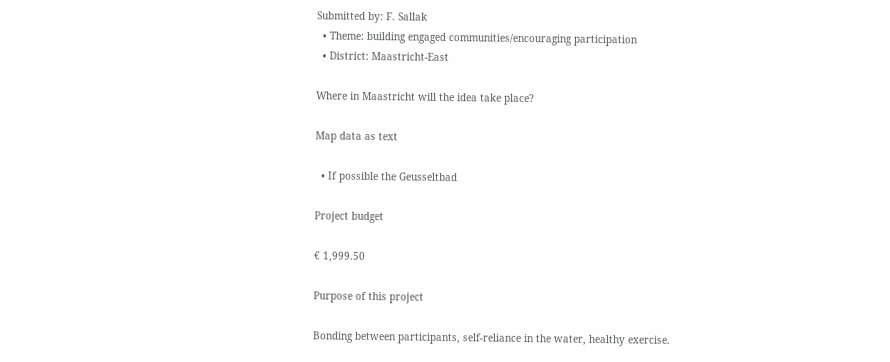Submitted by: F. Sallak
  • Theme: building engaged communities/encouraging participation
  • District: Maastricht-East

Where in Maastricht will the idea take place?

Map data as text

  • If possible the Geusseltbad

Project budget

€ 1,999.50

Purpose of this project

Bonding between participants, self-reliance in the water, healthy exercise.